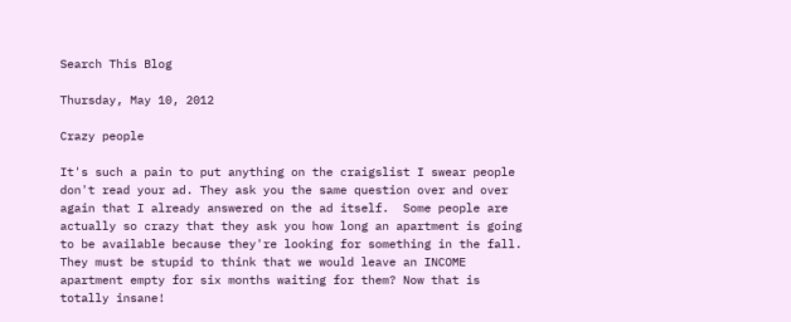Search This Blog

Thursday, May 10, 2012

Crazy people

It's such a pain to put anything on the craigslist I swear people don't read your ad. They ask you the same question over and over again that I already answered on the ad itself.  Some people are actually so crazy that they ask you how long an apartment is going to be available because they're looking for something in the fall. They must be stupid to think that we would leave an INCOME apartment empty for six months waiting for them? Now that is totally insane!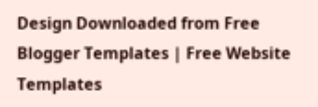Design Downloaded from Free Blogger Templates | Free Website Templates